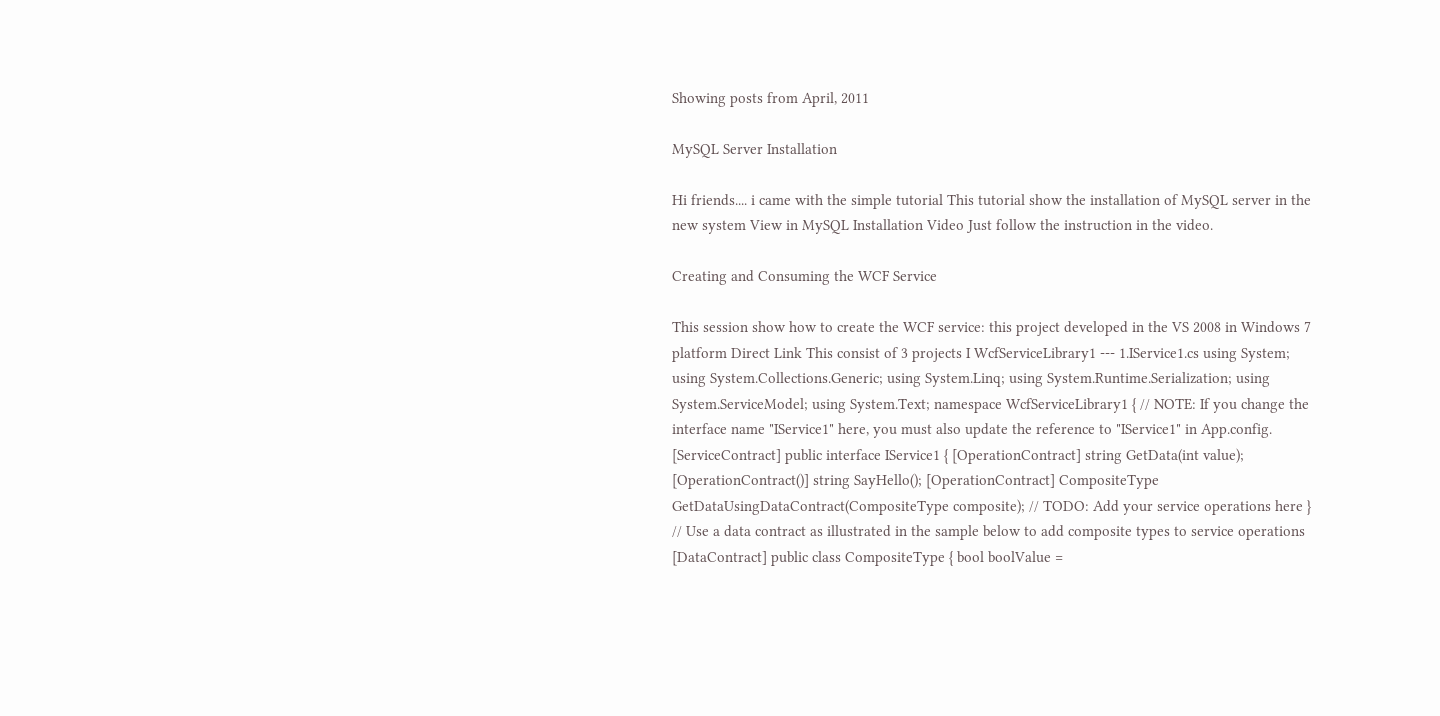Showing posts from April, 2011

MySQL Server Installation

Hi friends.... i came with the simple tutorial This tutorial show the installation of MySQL server in the new system View in MySQL Installation Video Just follow the instruction in the video.

Creating and Consuming the WCF Service

This session show how to create the WCF service: this project developed in the VS 2008 in Windows 7 platform Direct Link This consist of 3 projects I WcfServiceLibrary1 --- 1.IService1.cs using System; using System.Collections.Generic; using System.Linq; using System.Runtime.Serialization; using System.ServiceModel; using System.Text; namespace WcfServiceLibrary1 { // NOTE: If you change the interface name "IService1" here, you must also update the reference to "IService1" in App.config. [ServiceContract] public interface IService1 { [OperationContract] string GetData(int value); [OperationContract()] string SayHello(); [OperationContract] CompositeType GetDataUsingDataContract(CompositeType composite); // TODO: Add your service operations here } // Use a data contract as illustrated in the sample below to add composite types to service operations [DataContract] public class CompositeType { bool boolValue =